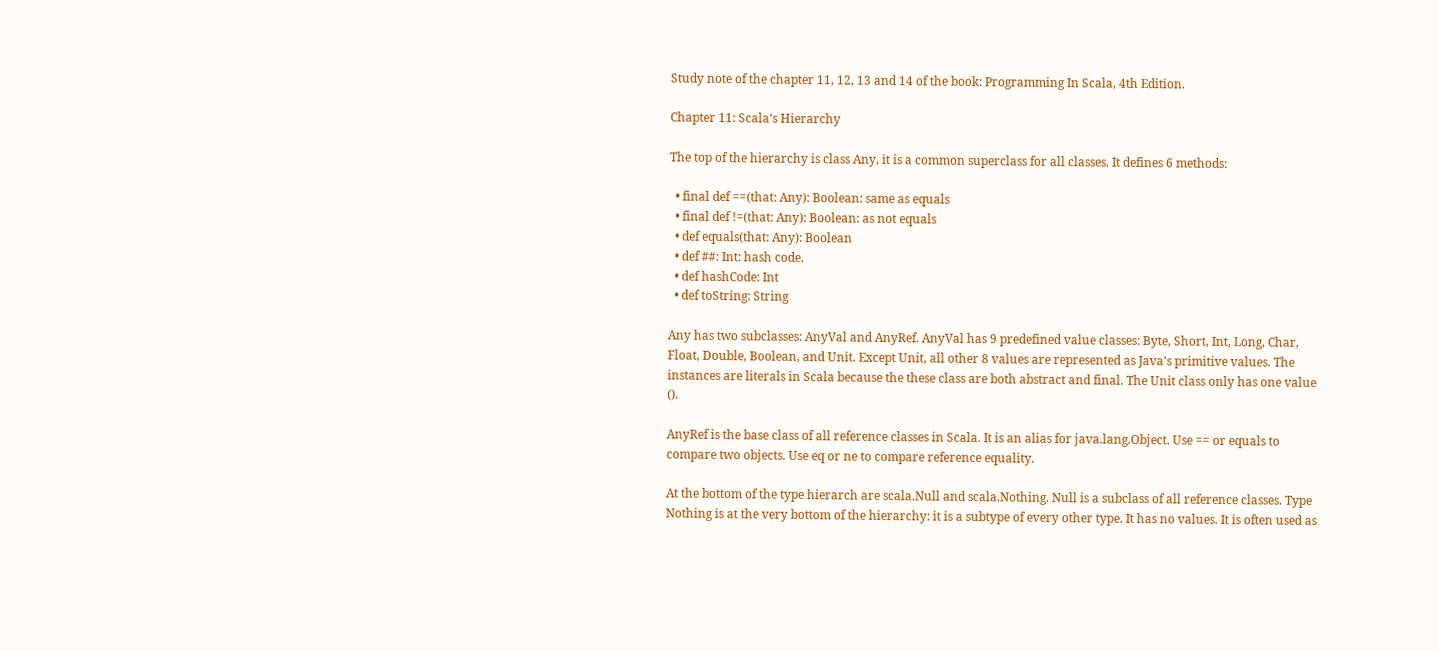Study note of the chapter 11, 12, 13 and 14 of the book: Programming In Scala, 4th Edition.

Chapter 11: Scala’s Hierarchy

The top of the hierarchy is class Any, it is a common superclass for all classes. It defines 6 methods:

  • final def ==(that: Any): Boolean: same as equals
  • final def !=(that: Any): Boolean: as not equals
  • def equals(that: Any): Boolean
  • def ##: Int: hash code.
  • def hashCode: Int
  • def toString: String

Any has two subclasses: AnyVal and AnyRef. AnyVal has 9 predefined value classes: Byte, Short, Int, Long, Char, Float, Double, Boolean, and Unit. Except Unit, all other 8 values are represented as Java’s primitive values. The instances are literals in Scala because the these class are both abstract and final. The Unit class only has one value ().

AnyRef is the base class of all reference classes in Scala. It is an alias for java.lang.Object. Use == or equals to compare two objects. Use eq or ne to compare reference equality.

At the bottom of the type hierarch are scala.Null and scala.Nothing. Null is a subclass of all reference classes. Type Nothing is at the very bottom of the hierarchy: it is a subtype of every other type. It has no values. It is often used as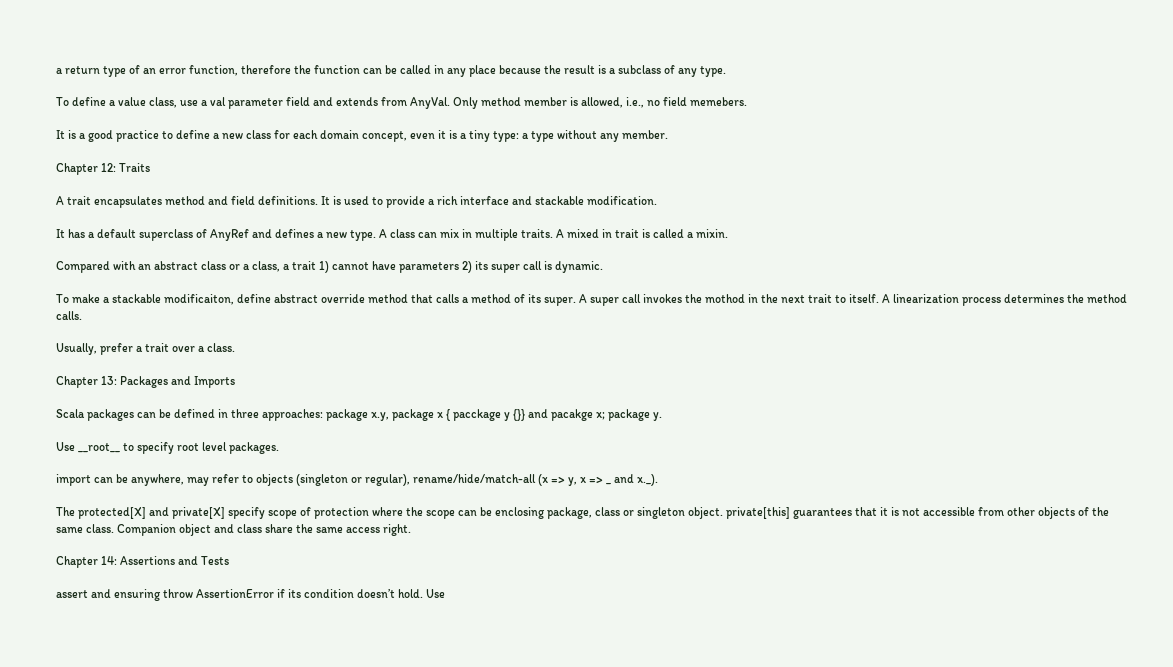a return type of an error function, therefore the function can be called in any place because the result is a subclass of any type.

To define a value class, use a val parameter field and extends from AnyVal. Only method member is allowed, i.e., no field memebers.

It is a good practice to define a new class for each domain concept, even it is a tiny type: a type without any member.

Chapter 12: Traits

A trait encapsulates method and field definitions. It is used to provide a rich interface and stackable modification.

It has a default superclass of AnyRef and defines a new type. A class can mix in multiple traits. A mixed in trait is called a mixin.

Compared with an abstract class or a class, a trait 1) cannot have parameters 2) its super call is dynamic.

To make a stackable modificaiton, define abstract override method that calls a method of its super. A super call invokes the mothod in the next trait to itself. A linearization process determines the method calls.

Usually, prefer a trait over a class.

Chapter 13: Packages and Imports

Scala packages can be defined in three approaches: package x.y, package x { pacckage y {}} and pacakge x; package y.

Use __root__ to specify root level packages.

import can be anywhere, may refer to objects (singleton or regular), rename/hide/match-all (x => y, x => _ and x._).

The protected[X] and private[X] specify scope of protection where the scope can be enclosing package, class or singleton object. private[this] guarantees that it is not accessible from other objects of the same class. Companion object and class share the same access right.

Chapter 14: Assertions and Tests

assert and ensuring throw AssertionError if its condition doesn’t hold. Use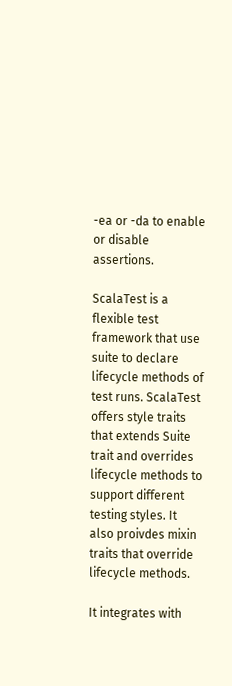-ea or -da to enable or disable assertions.

ScalaTest is a flexible test framework that use suite to declare lifecycle methods of test runs. ScalaTest offers style traits that extends Suite trait and overrides lifecycle methods to support different testing styles. It also proivdes mixin traits that override lifecycle methods.

It integrates with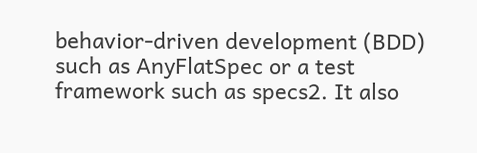behavior-driven development (BDD) such as AnyFlatSpec or a test framework such as specs2. It also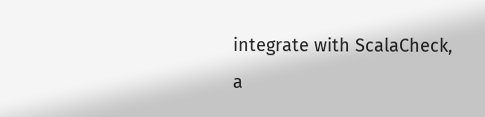integrate with ScalaCheck, a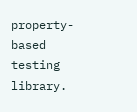property-based testing library.